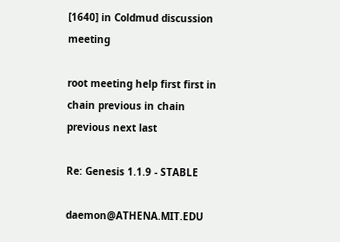[1640] in Coldmud discussion meeting

root meeting help first first in chain previous in chain previous next last

Re: Genesis 1.1.9 - STABLE

daemon@ATHENA.MIT.EDU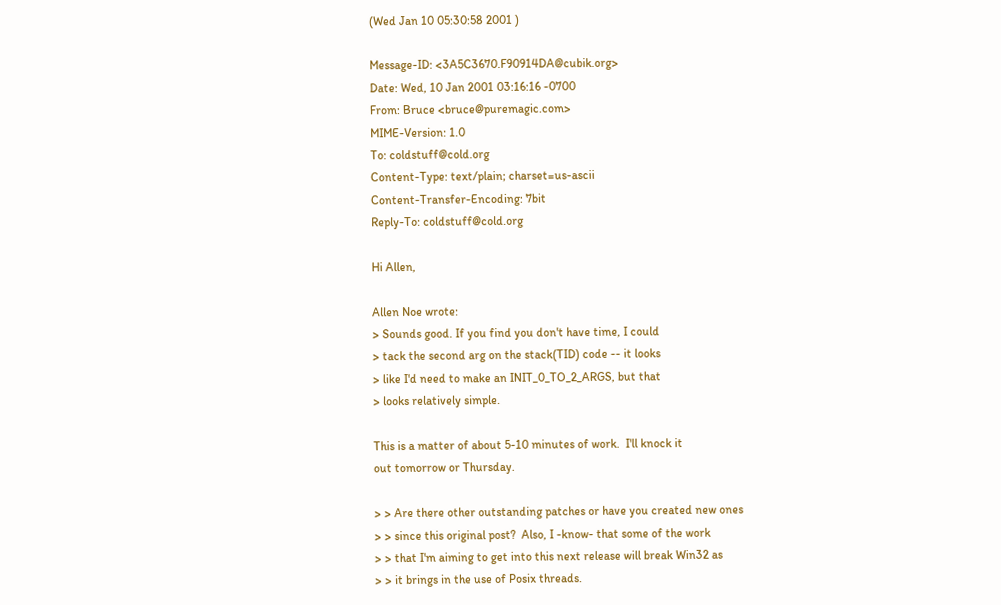(Wed Jan 10 05:30:58 2001 )

Message-ID: <3A5C3670.F90914DA@cubik.org>
Date: Wed, 10 Jan 2001 03:16:16 -0700
From: Bruce <bruce@puremagic.com>
MIME-Version: 1.0
To: coldstuff@cold.org
Content-Type: text/plain; charset=us-ascii
Content-Transfer-Encoding: 7bit
Reply-To: coldstuff@cold.org

Hi Allen,

Allen Noe wrote:
> Sounds good. If you find you don't have time, I could
> tack the second arg on the stack(TID) code -- it looks
> like I'd need to make an INIT_0_TO_2_ARGS, but that
> looks relatively simple.

This is a matter of about 5-10 minutes of work.  I'll knock it
out tomorrow or Thursday.

> > Are there other outstanding patches or have you created new ones
> > since this original post?  Also, I -know- that some of the work
> > that I'm aiming to get into this next release will break Win32 as
> > it brings in the use of Posix threads.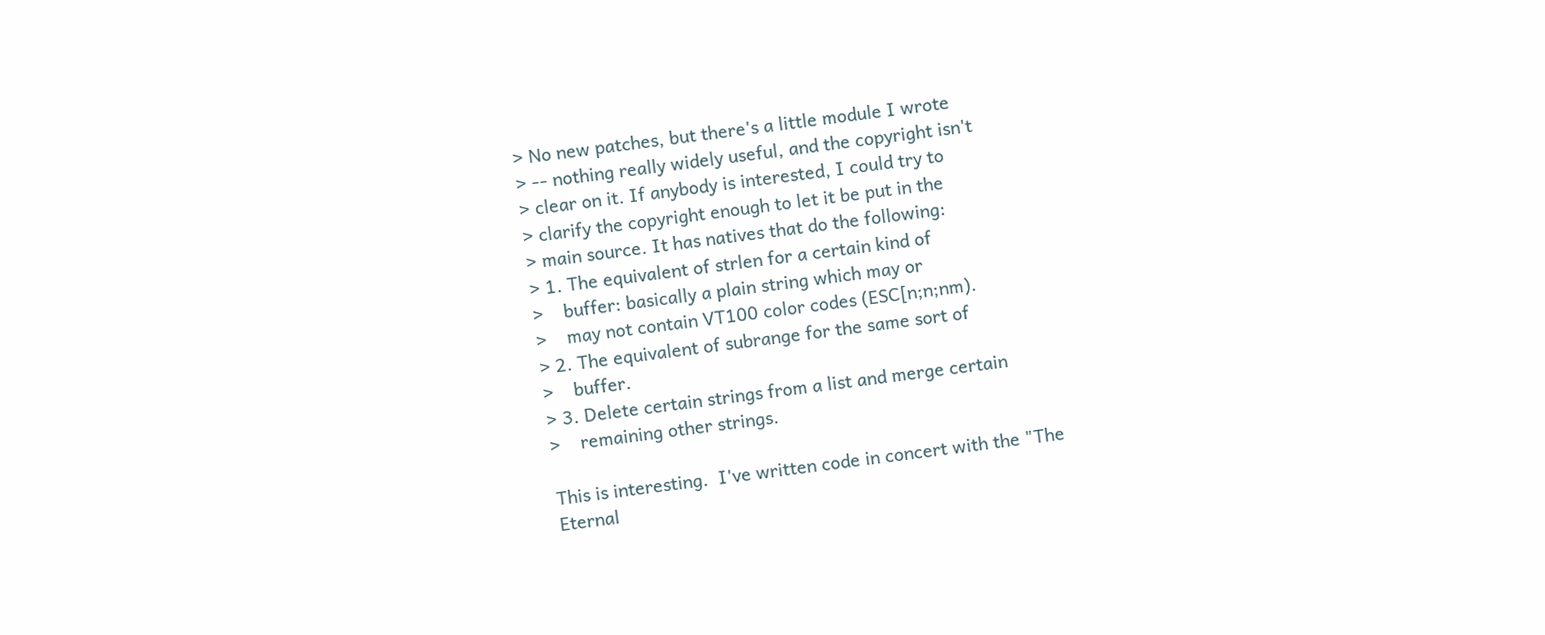> No new patches, but there's a little module I wrote
> -- nothing really widely useful, and the copyright isn't
> clear on it. If anybody is interested, I could try to
> clarify the copyright enough to let it be put in the
> main source. It has natives that do the following:
> 1. The equivalent of strlen for a certain kind of
>    buffer: basically a plain string which may or
>    may not contain VT100 color codes (ESC[n;n;nm).
> 2. The equivalent of subrange for the same sort of
>    buffer.
> 3. Delete certain strings from a list and merge certain
>    remaining other strings.

This is interesting.  I've written code in concert with the "The
Eternal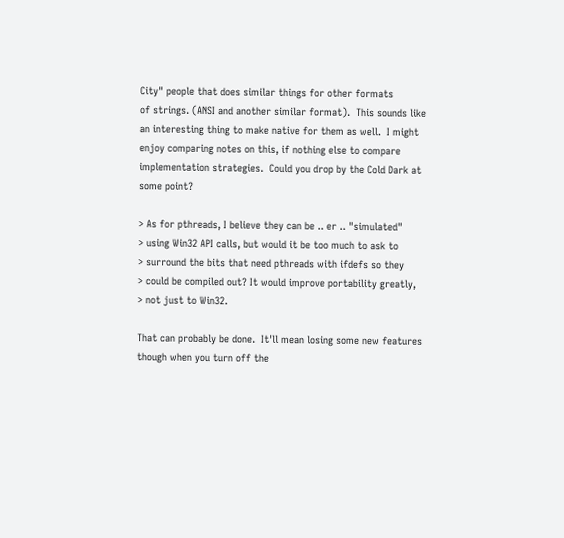City" people that does similar things for other formats
of strings. (ANSI and another similar format).  This sounds like
an interesting thing to make native for them as well.  I might
enjoy comparing notes on this, if nothing else to compare
implementation strategies.  Could you drop by the Cold Dark at
some point?

> As for pthreads, I believe they can be .. er .. "simulated"
> using Win32 API calls, but would it be too much to ask to
> surround the bits that need pthreads with ifdefs so they
> could be compiled out? It would improve portability greatly,
> not just to Win32.

That can probably be done.  It'll mean losing some new features
though when you turn off the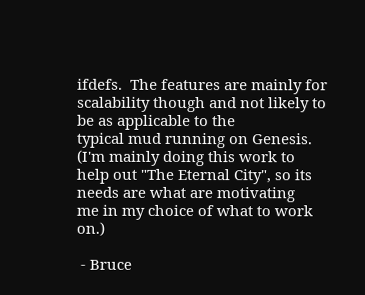ifdefs.  The features are mainly for
scalability though and not likely to be as applicable to the
typical mud running on Genesis.  (I'm mainly doing this work to
help out "The Eternal City", so its needs are what are motivating
me in my choice of what to work on.)

 - Bruce